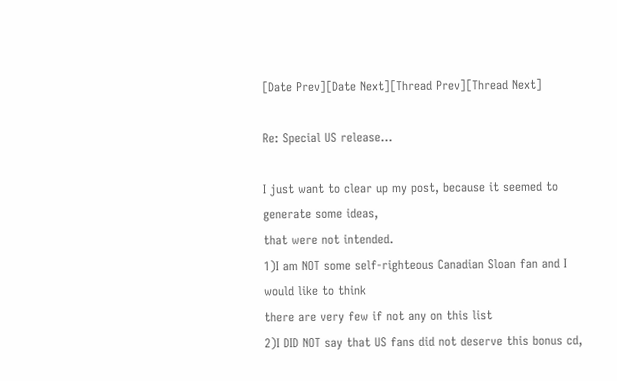[Date Prev][Date Next][Thread Prev][Thread Next]

Re: Special US release...

I just want to clear up my post, because it seemed to generate some ideas,
that were not intended.
1)I am NOT some self-righteous Canadian Sloan fan and I would like to think
there are very few if not any on this list
2)I DID NOT say that US fans did not deserve this bonus cd,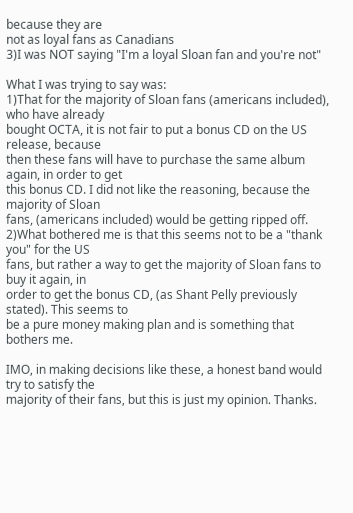because they are
not as loyal fans as Canadians
3)I was NOT saying "I'm a loyal Sloan fan and you're not"

What I was trying to say was:
1)That for the majority of Sloan fans (americans included), who have already
bought OCTA, it is not fair to put a bonus CD on the US release, because
then these fans will have to purchase the same album again, in order to get
this bonus CD. I did not like the reasoning, because the majority of Sloan
fans, (americans included) would be getting ripped off.
2)What bothered me is that this seems not to be a "thank you" for the US
fans, but rather a way to get the majority of Sloan fans to buy it again, in
order to get the bonus CD, (as Shant Pelly previously stated). This seems to
be a pure money making plan and is something that bothers me.

IMO, in making decisions like these, a honest band would try to satisfy the
majority of their fans, but this is just my opinion. Thanks.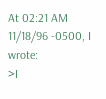At 02:21 AM 11/18/96 -0500, I wrote:
>I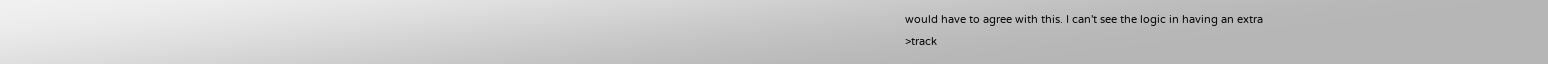would have to agree with this. I can't see the logic in having an extra
>track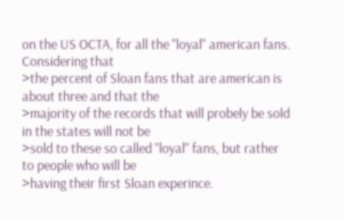on the US OCTA, for all the "loyal" american fans. Considering that
>the percent of Sloan fans that are american is about three and that the
>majority of the records that will probely be sold in the states will not be
>sold to these so called "loyal" fans, but rather to people who will be
>having their first Sloan experince.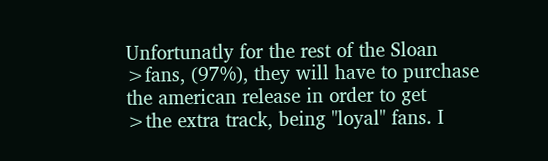Unfortunatly for the rest of the Sloan
>fans, (97%), they will have to purchase the american release in order to get
>the extra track, being "loyal" fans. I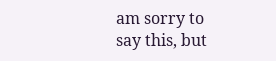am sorry to say this, but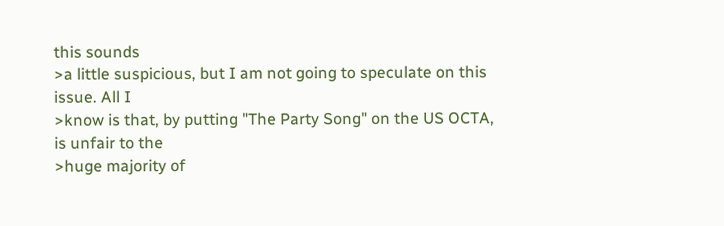this sounds
>a little suspicious, but I am not going to speculate on this issue. All I
>know is that, by putting "The Party Song" on the US OCTA, is unfair to the
>huge majority of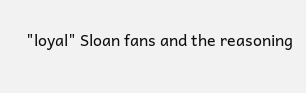"loyal" Sloan fans and the reasoning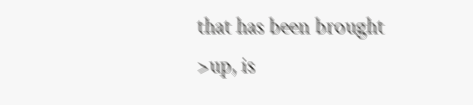that has been brought
>up, is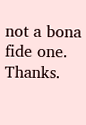not a bona fide one. Thanks.